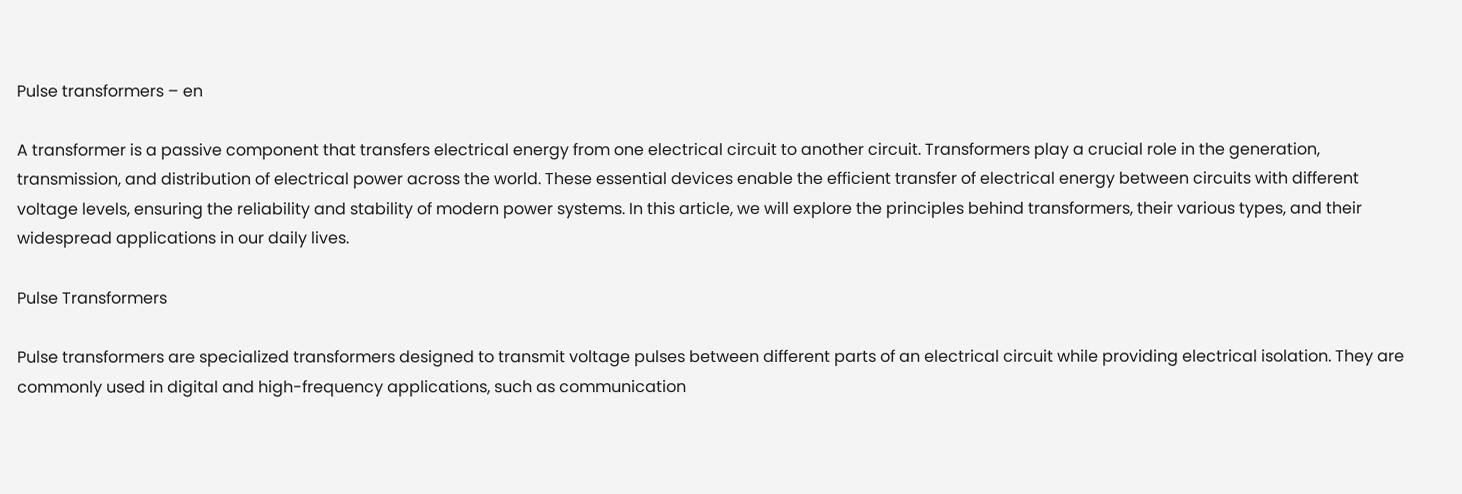Pulse transformers – en

A transformer is a passive component that transfers electrical energy from one electrical circuit to another circuit. Transformers play a crucial role in the generation, transmission, and distribution of electrical power across the world. These essential devices enable the efficient transfer of electrical energy between circuits with different voltage levels, ensuring the reliability and stability of modern power systems. In this article, we will explore the principles behind transformers, their various types, and their widespread applications in our daily lives.

Pulse Transformers

Pulse transformers are specialized transformers designed to transmit voltage pulses between different parts of an electrical circuit while providing electrical isolation. They are commonly used in digital and high-frequency applications, such as communication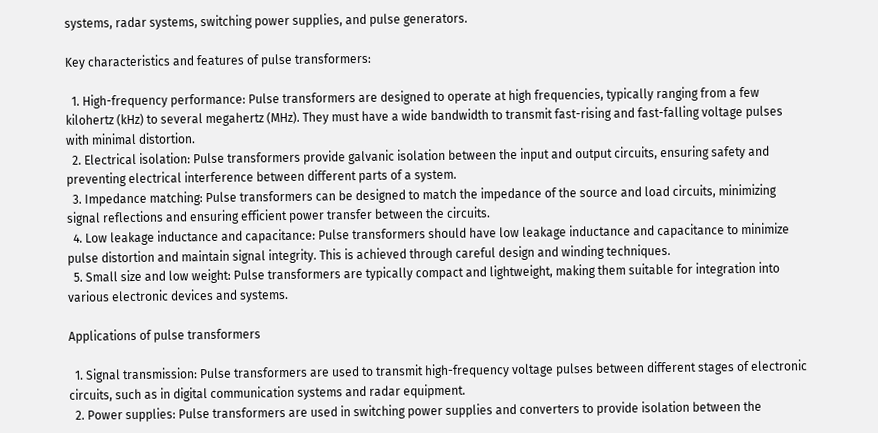systems, radar systems, switching power supplies, and pulse generators.

Key characteristics and features of pulse transformers:

  1. High-frequency performance: Pulse transformers are designed to operate at high frequencies, typically ranging from a few kilohertz (kHz) to several megahertz (MHz). They must have a wide bandwidth to transmit fast-rising and fast-falling voltage pulses with minimal distortion.
  2. Electrical isolation: Pulse transformers provide galvanic isolation between the input and output circuits, ensuring safety and preventing electrical interference between different parts of a system.
  3. Impedance matching: Pulse transformers can be designed to match the impedance of the source and load circuits, minimizing signal reflections and ensuring efficient power transfer between the circuits.
  4. Low leakage inductance and capacitance: Pulse transformers should have low leakage inductance and capacitance to minimize pulse distortion and maintain signal integrity. This is achieved through careful design and winding techniques.
  5. Small size and low weight: Pulse transformers are typically compact and lightweight, making them suitable for integration into various electronic devices and systems.

Applications of pulse transformers

  1. Signal transmission: Pulse transformers are used to transmit high-frequency voltage pulses between different stages of electronic circuits, such as in digital communication systems and radar equipment.
  2. Power supplies: Pulse transformers are used in switching power supplies and converters to provide isolation between the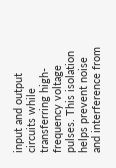input and output circuits while transferring high-frequency voltage pulses. This isolation helps prevent noise and interference from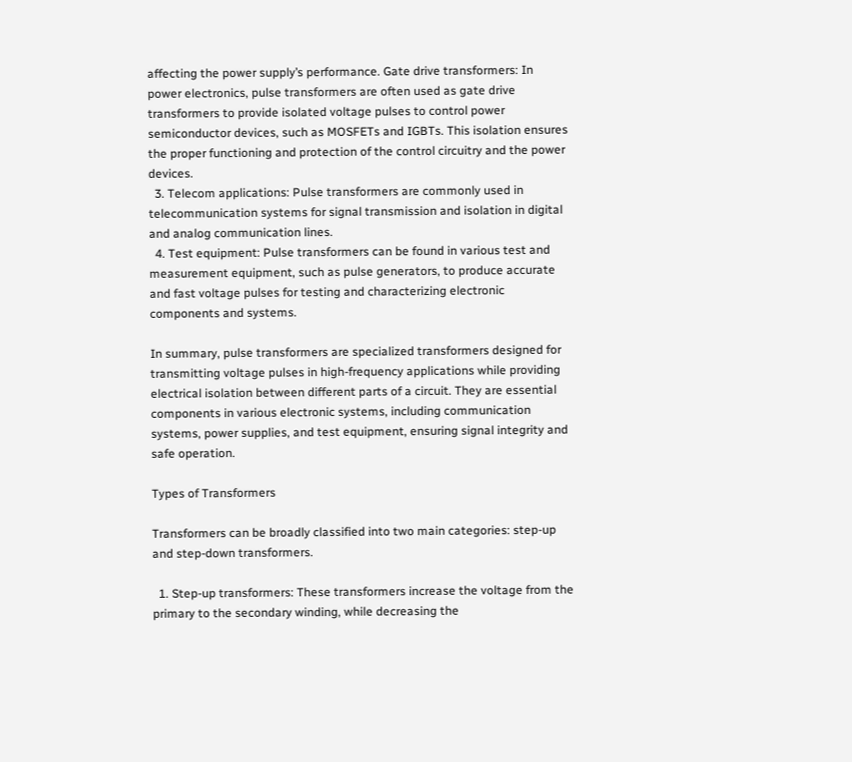affecting the power supply’s performance. Gate drive transformers: In power electronics, pulse transformers are often used as gate drive transformers to provide isolated voltage pulses to control power semiconductor devices, such as MOSFETs and IGBTs. This isolation ensures the proper functioning and protection of the control circuitry and the power devices.
  3. Telecom applications: Pulse transformers are commonly used in telecommunication systems for signal transmission and isolation in digital and analog communication lines.
  4. Test equipment: Pulse transformers can be found in various test and measurement equipment, such as pulse generators, to produce accurate and fast voltage pulses for testing and characterizing electronic components and systems.

In summary, pulse transformers are specialized transformers designed for transmitting voltage pulses in high-frequency applications while providing electrical isolation between different parts of a circuit. They are essential components in various electronic systems, including communication systems, power supplies, and test equipment, ensuring signal integrity and safe operation.

Types of Transformers

Transformers can be broadly classified into two main categories: step-up and step-down transformers.

  1. Step-up transformers: These transformers increase the voltage from the primary to the secondary winding, while decreasing the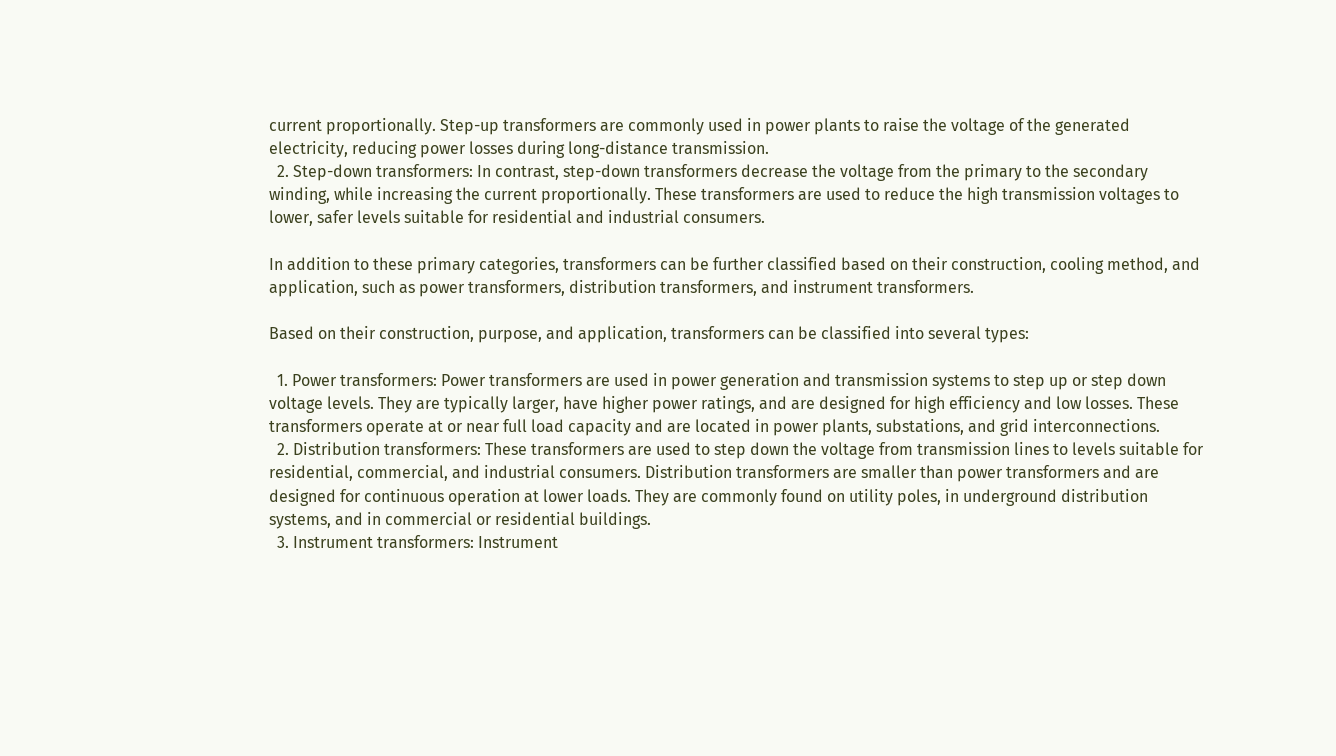current proportionally. Step-up transformers are commonly used in power plants to raise the voltage of the generated electricity, reducing power losses during long-distance transmission.
  2. Step-down transformers: In contrast, step-down transformers decrease the voltage from the primary to the secondary winding, while increasing the current proportionally. These transformers are used to reduce the high transmission voltages to lower, safer levels suitable for residential and industrial consumers.

In addition to these primary categories, transformers can be further classified based on their construction, cooling method, and application, such as power transformers, distribution transformers, and instrument transformers.

Based on their construction, purpose, and application, transformers can be classified into several types:

  1. Power transformers: Power transformers are used in power generation and transmission systems to step up or step down voltage levels. They are typically larger, have higher power ratings, and are designed for high efficiency and low losses. These transformers operate at or near full load capacity and are located in power plants, substations, and grid interconnections.
  2. Distribution transformers: These transformers are used to step down the voltage from transmission lines to levels suitable for residential, commercial, and industrial consumers. Distribution transformers are smaller than power transformers and are designed for continuous operation at lower loads. They are commonly found on utility poles, in underground distribution systems, and in commercial or residential buildings.
  3. Instrument transformers: Instrument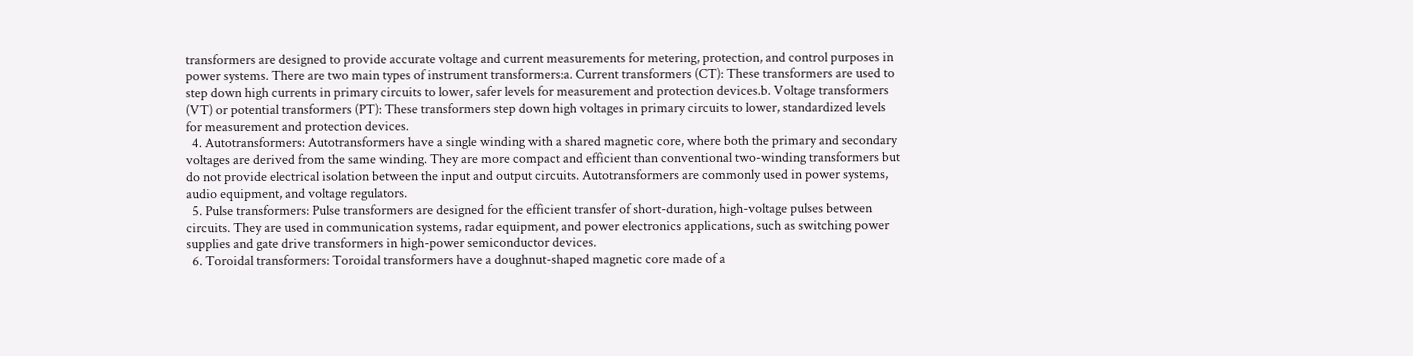transformers are designed to provide accurate voltage and current measurements for metering, protection, and control purposes in power systems. There are two main types of instrument transformers:a. Current transformers (CT): These transformers are used to step down high currents in primary circuits to lower, safer levels for measurement and protection devices.b. Voltage transformers (VT) or potential transformers (PT): These transformers step down high voltages in primary circuits to lower, standardized levels for measurement and protection devices.
  4. Autotransformers: Autotransformers have a single winding with a shared magnetic core, where both the primary and secondary voltages are derived from the same winding. They are more compact and efficient than conventional two-winding transformers but do not provide electrical isolation between the input and output circuits. Autotransformers are commonly used in power systems, audio equipment, and voltage regulators.
  5. Pulse transformers: Pulse transformers are designed for the efficient transfer of short-duration, high-voltage pulses between circuits. They are used in communication systems, radar equipment, and power electronics applications, such as switching power supplies and gate drive transformers in high-power semiconductor devices.
  6. Toroidal transformers: Toroidal transformers have a doughnut-shaped magnetic core made of a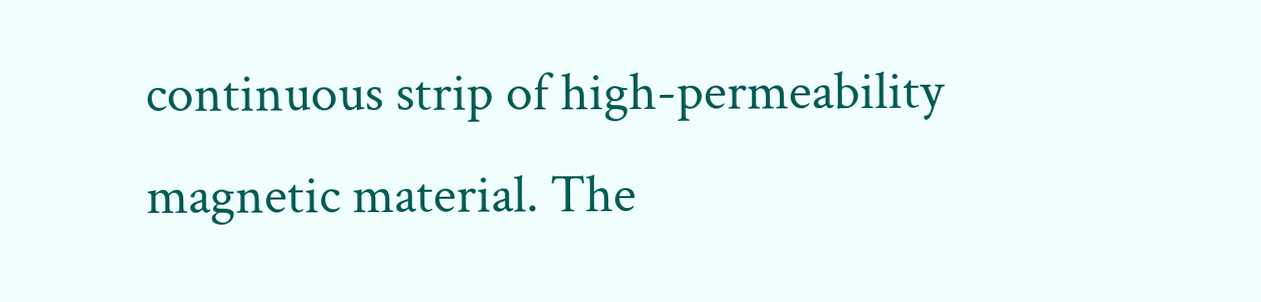continuous strip of high-permeability magnetic material. The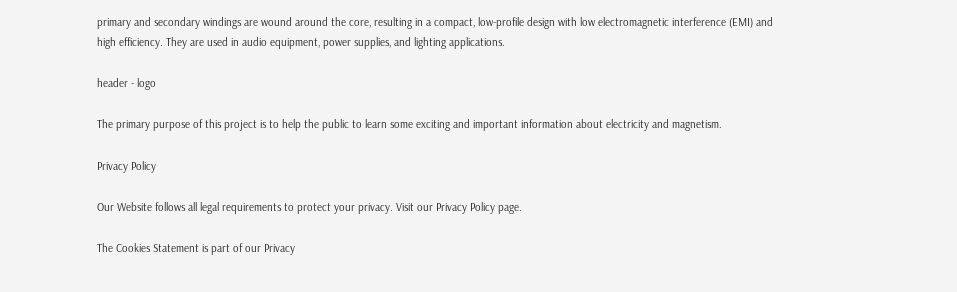primary and secondary windings are wound around the core, resulting in a compact, low-profile design with low electromagnetic interference (EMI) and high efficiency. They are used in audio equipment, power supplies, and lighting applications.

header - logo

The primary purpose of this project is to help the public to learn some exciting and important information about electricity and magnetism.

Privacy Policy

Our Website follows all legal requirements to protect your privacy. Visit our Privacy Policy page.

The Cookies Statement is part of our Privacy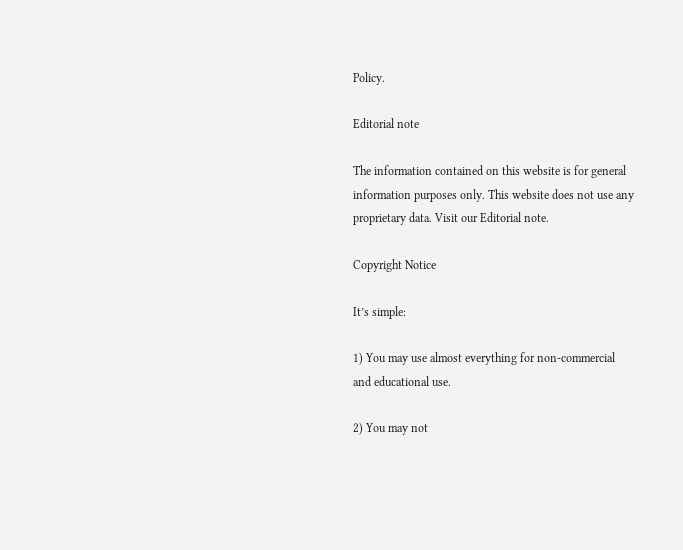Policy.

Editorial note

The information contained on this website is for general information purposes only. This website does not use any proprietary data. Visit our Editorial note.

Copyright Notice

It’s simple:

1) You may use almost everything for non-commercial and educational use.

2) You may not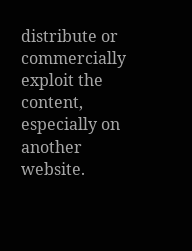distribute or commercially exploit the content, especially on another website.